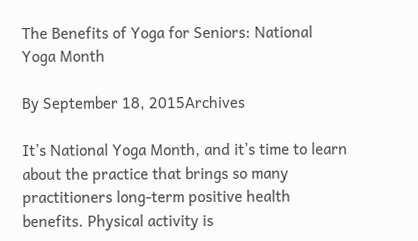The Benefits of Yoga for Seniors: National Yoga Month

By September 18, 2015Archives

It’s National Yoga Month, and it’s time to learn about the practice that brings so many practitioners long-term positive health benefits. Physical activity is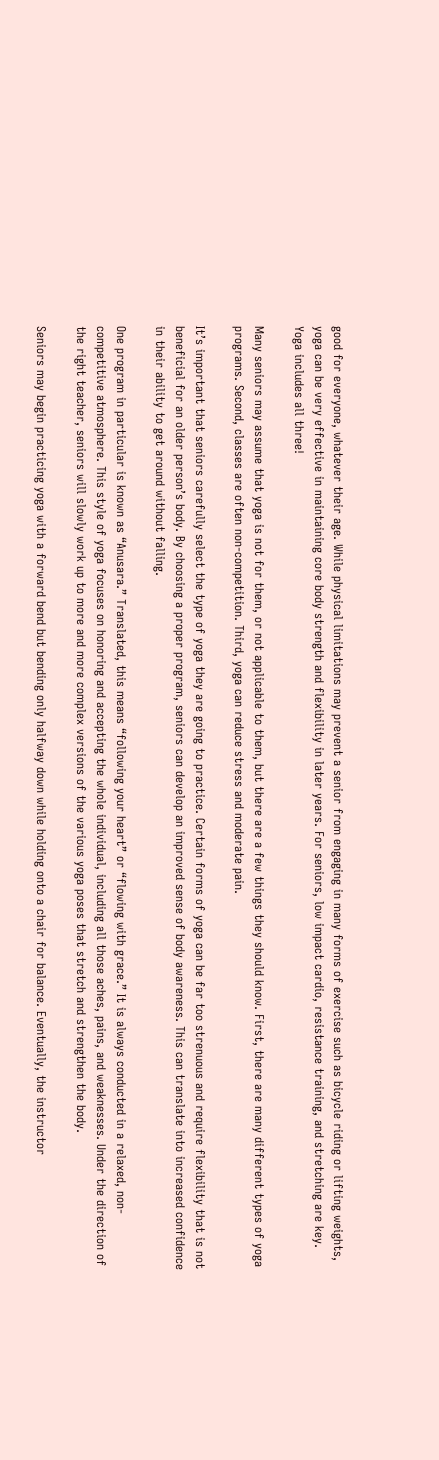good for everyone, whatever their age. While physical limitations may prevent a senior from engaging in many forms of exercise such as bicycle riding or lifting weights, yoga can be very effective in maintaining core body strength and flexibility in later years. For seniors, low impact cardio, resistance training, and stretching are key. Yoga includes all three!

Many seniors may assume that yoga is not for them, or not applicable to them, but there are a few things they should know. First, there are many different types of yoga programs. Second, classes are often non-competition. Third, yoga can reduce stress and moderate pain.

It’s important that seniors carefully select the type of yoga they are going to practice. Certain forms of yoga can be far too strenuous and require flexibility that is not beneficial for an older person’s body. By choosing a proper program, seniors can develop an improved sense of body awareness. This can translate into increased confidence in their ability to get around without falling.

One program in particular is known as “Anusara.” Translated, this means “following your heart” or “flowing with grace.” It is always conducted in a relaxed, non-competitive atmosphere. This style of yoga focuses on honoring and accepting the whole individual, including all those aches, pains, and weaknesses. Under the direction of the right teacher, seniors will slowly work up to more and more complex versions of the various yoga poses that stretch and strengthen the body.

Seniors may begin practicing yoga with a forward bend but bending only halfway down while holding onto a chair for balance. Eventually, the instructor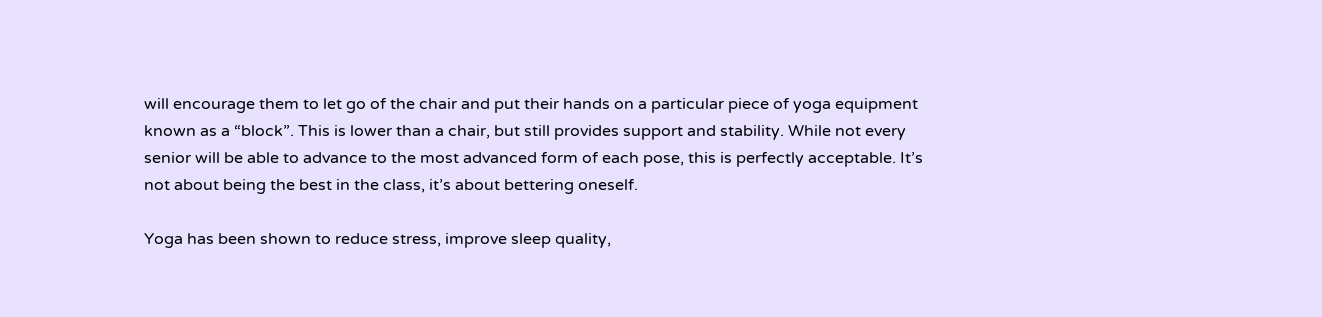will encourage them to let go of the chair and put their hands on a particular piece of yoga equipment known as a “block”. This is lower than a chair, but still provides support and stability. While not every senior will be able to advance to the most advanced form of each pose, this is perfectly acceptable. It’s not about being the best in the class, it’s about bettering oneself.

Yoga has been shown to reduce stress, improve sleep quality,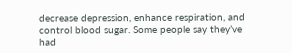decrease depression, enhance respiration, and control blood sugar. Some people say they’ve had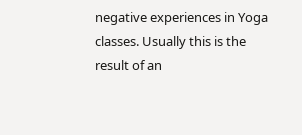negative experiences in Yoga classes. Usually this is the result of an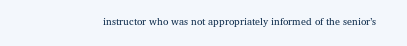instructor who was not appropriately informed of the senior’s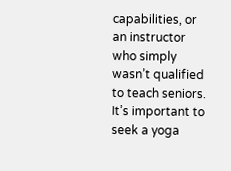capabilities, or an instructor who simply wasn’t qualified to teach seniors. It’s important to seek a yoga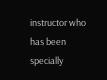instructor who has been specially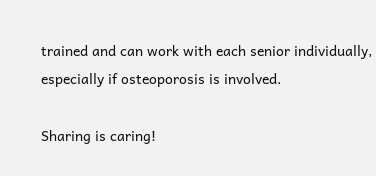trained and can work with each senior individually, especially if osteoporosis is involved.

Sharing is caring!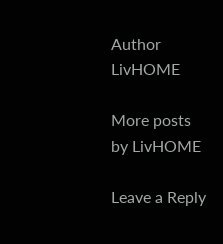Author LivHOME

More posts by LivHOME

Leave a Reply